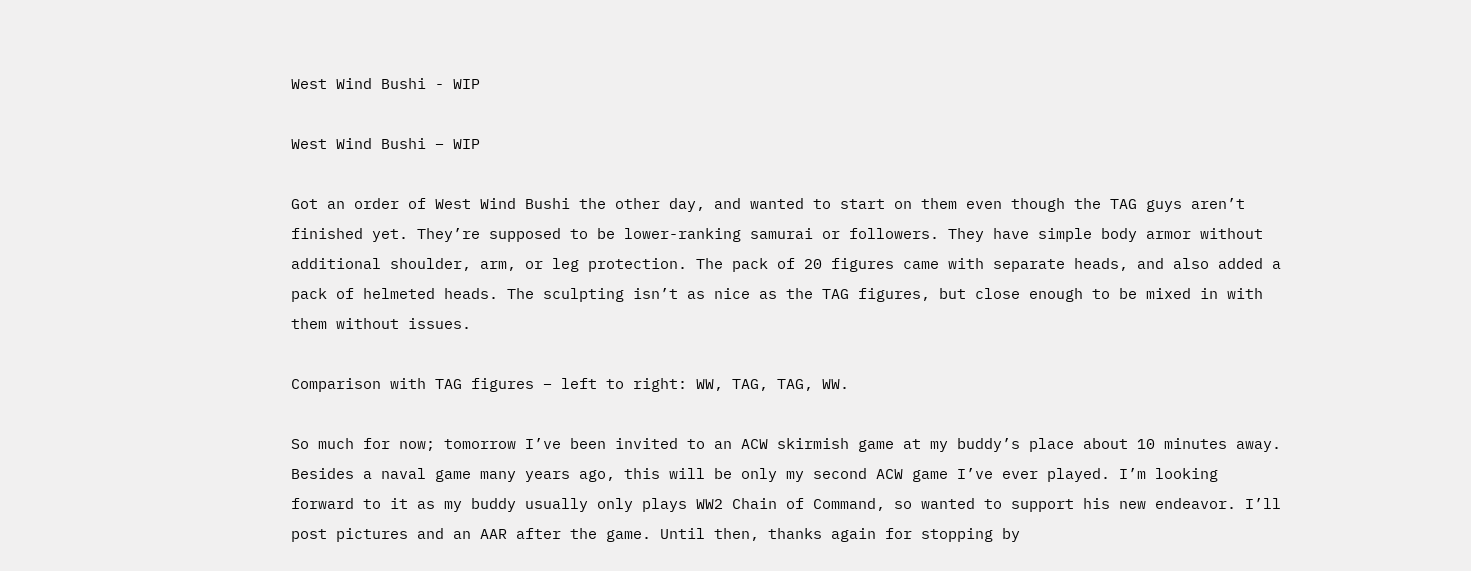West Wind Bushi - WIP

West Wind Bushi – WIP

Got an order of West Wind Bushi the other day, and wanted to start on them even though the TAG guys aren’t finished yet. They’re supposed to be lower-ranking samurai or followers. They have simple body armor without additional shoulder, arm, or leg protection. The pack of 20 figures came with separate heads, and also added a pack of helmeted heads. The sculpting isn’t as nice as the TAG figures, but close enough to be mixed in with them without issues.

Comparison with TAG figures – left to right: WW, TAG, TAG, WW.

So much for now; tomorrow I’ve been invited to an ACW skirmish game at my buddy’s place about 10 minutes away. Besides a naval game many years ago, this will be only my second ACW game I’ve ever played. I’m looking forward to it as my buddy usually only plays WW2 Chain of Command, so wanted to support his new endeavor. I’ll post pictures and an AAR after the game. Until then, thanks again for stopping by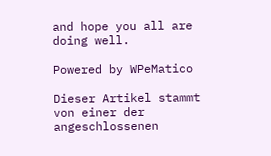and hope you all are doing well.

Powered by WPeMatico

Dieser Artikel stammt von einer der angeschlossenen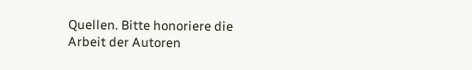Quellen. Bitte honoriere die Arbeit der Autoren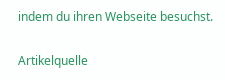indem du ihren Webseite besuchst.

Artikelquelle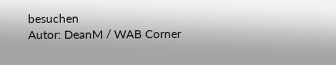besuchen
Autor: DeanM / WAB Corner